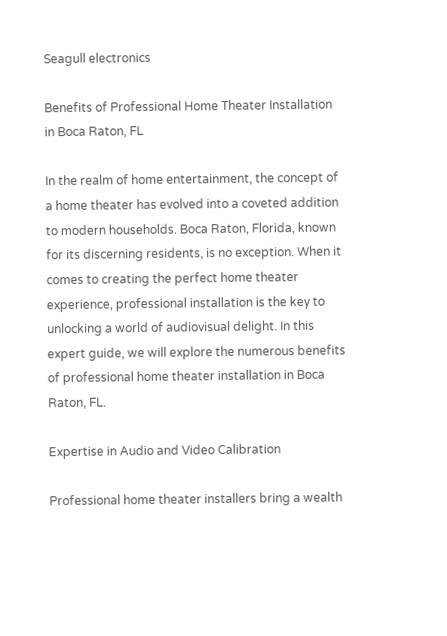Seagull electronics

Benefits of Professional Home Theater Installation in Boca Raton, FL

In the realm of home entertainment, the concept of a home theater has evolved into a coveted addition to modern households. Boca Raton, Florida, known for its discerning residents, is no exception. When it comes to creating the perfect home theater experience, professional installation is the key to unlocking a world of audiovisual delight. In this expert guide, we will explore the numerous benefits of professional home theater installation in Boca Raton, FL.

Expertise in Audio and Video Calibration

Professional home theater installers bring a wealth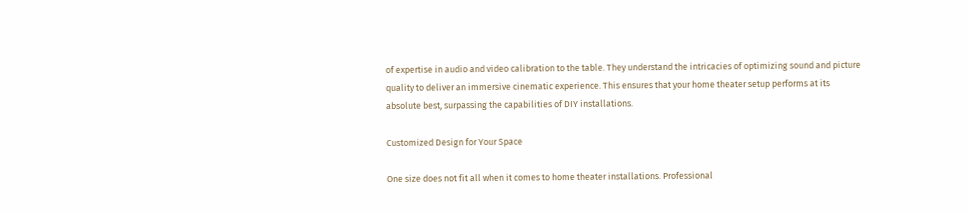of expertise in audio and video calibration to the table. They understand the intricacies of optimizing sound and picture quality to deliver an immersive cinematic experience. This ensures that your home theater setup performs at its absolute best, surpassing the capabilities of DIY installations.

Customized Design for Your Space

One size does not fit all when it comes to home theater installations. Professional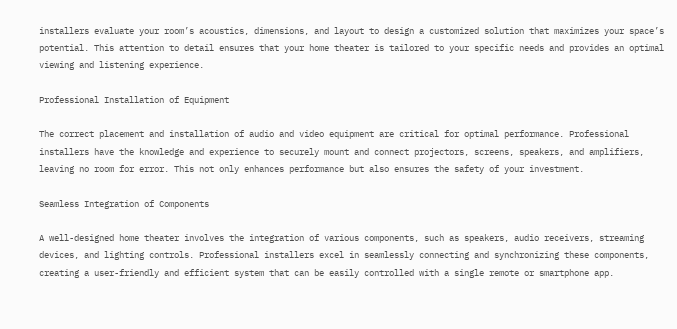installers evaluate your room’s acoustics, dimensions, and layout to design a customized solution that maximizes your space’s potential. This attention to detail ensures that your home theater is tailored to your specific needs and provides an optimal viewing and listening experience.

Professional Installation of Equipment

The correct placement and installation of audio and video equipment are critical for optimal performance. Professional installers have the knowledge and experience to securely mount and connect projectors, screens, speakers, and amplifiers, leaving no room for error. This not only enhances performance but also ensures the safety of your investment.

Seamless Integration of Components

A well-designed home theater involves the integration of various components, such as speakers, audio receivers, streaming devices, and lighting controls. Professional installers excel in seamlessly connecting and synchronizing these components, creating a user-friendly and efficient system that can be easily controlled with a single remote or smartphone app.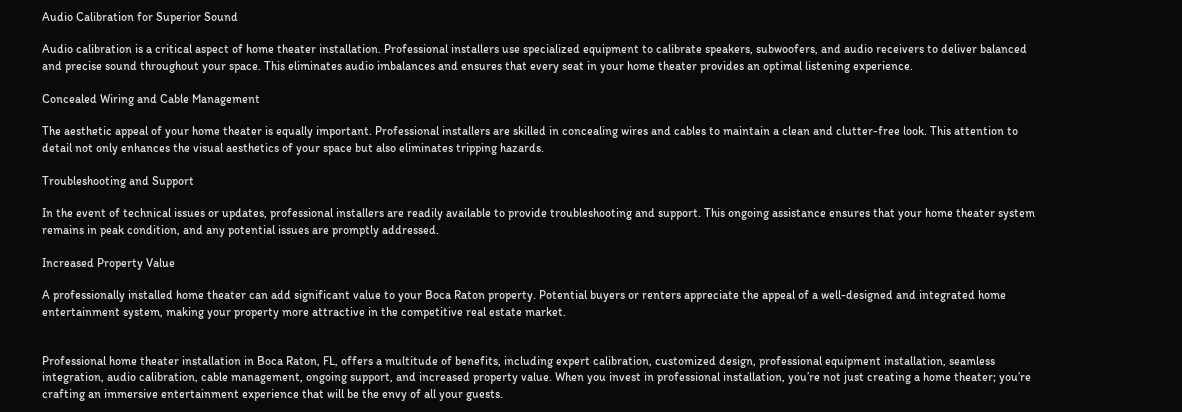Audio Calibration for Superior Sound

Audio calibration is a critical aspect of home theater installation. Professional installers use specialized equipment to calibrate speakers, subwoofers, and audio receivers to deliver balanced and precise sound throughout your space. This eliminates audio imbalances and ensures that every seat in your home theater provides an optimal listening experience.

Concealed Wiring and Cable Management

The aesthetic appeal of your home theater is equally important. Professional installers are skilled in concealing wires and cables to maintain a clean and clutter-free look. This attention to detail not only enhances the visual aesthetics of your space but also eliminates tripping hazards.

Troubleshooting and Support

In the event of technical issues or updates, professional installers are readily available to provide troubleshooting and support. This ongoing assistance ensures that your home theater system remains in peak condition, and any potential issues are promptly addressed.

Increased Property Value

A professionally installed home theater can add significant value to your Boca Raton property. Potential buyers or renters appreciate the appeal of a well-designed and integrated home entertainment system, making your property more attractive in the competitive real estate market.


Professional home theater installation in Boca Raton, FL, offers a multitude of benefits, including expert calibration, customized design, professional equipment installation, seamless integration, audio calibration, cable management, ongoing support, and increased property value. When you invest in professional installation, you’re not just creating a home theater; you’re crafting an immersive entertainment experience that will be the envy of all your guests.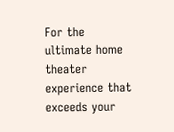For the ultimate home theater experience that exceeds your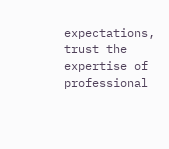expectations, trust the expertise of professional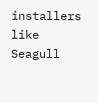installers like Seagull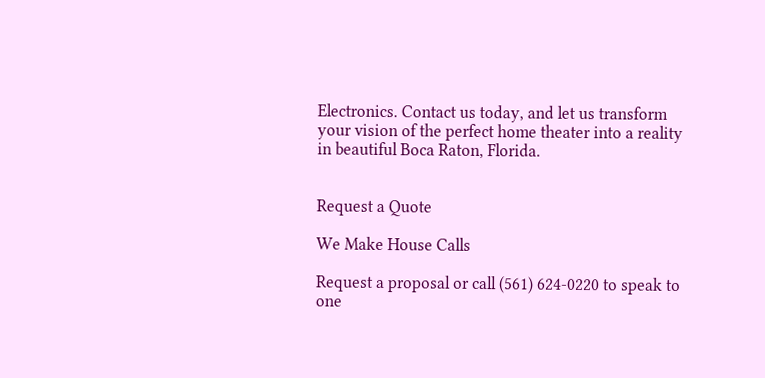Electronics. Contact us today, and let us transform your vision of the perfect home theater into a reality in beautiful Boca Raton, Florida.


Request a Quote

We Make House Calls

Request a proposal or call (561) 624-0220 to speak to one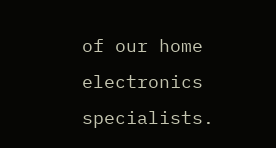of our home electronics specialists.